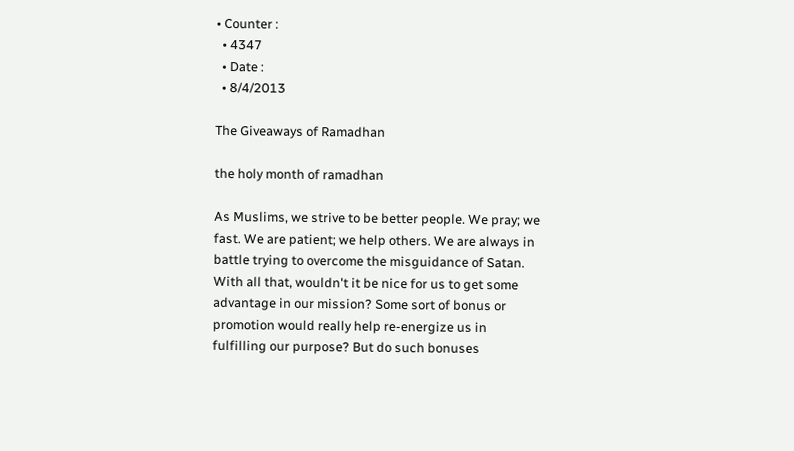• Counter :
  • 4347
  • Date :
  • 8/4/2013

The Giveaways of Ramadhan

the holy month of ramadhan

As Muslims, we strive to be better people. We pray; we fast. We are patient; we help others. We are always in battle trying to overcome the misguidance of Satan. With all that, wouldn't it be nice for us to get some advantage in our mission? Some sort of bonus or promotion would really help re-energize us in fulfilling our purpose? But do such bonuses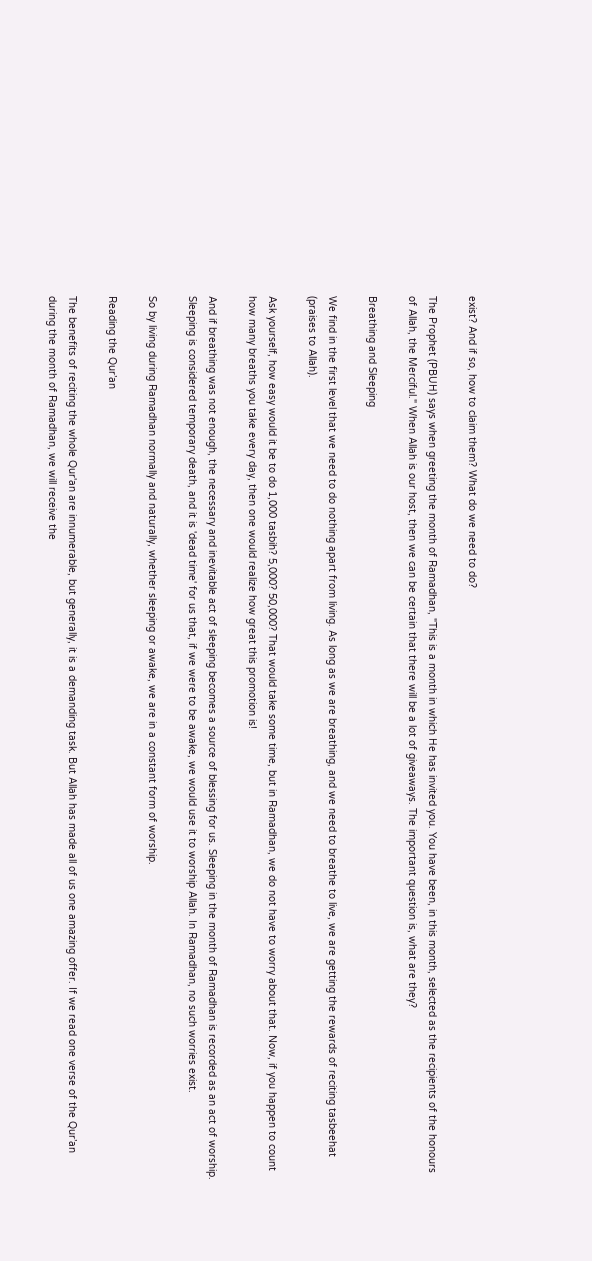exist? And if so, how to claim them? What do we need to do?

The Prophet (PBUH) says when greeting the month of Ramadhan, "This is a month in which He has invited you. You have been, in this month, selected as the recipients of the honours of Allah, the Merciful." When Allah is our host, then we can be certain that there will be a lot of giveaways. The important question is, what are they?

Breathing and Sleeping

We find in the first level that we need to do nothing apart from living. As long as we are breathing, and we need to breathe to live, we are getting the rewards of reciting tasbeehat (praises to Allah).

Ask yourself, how easy would it be to do 1,000 tasbih? 5,000? 50,000? That would take some time, but in Ramadhan, we do not have to worry about that. Now, if you happen to count how many breaths you take every day, then one would realize how great this promotion is!

And if breathing was not enough, the necessary and inevitable act of sleeping becomes a source of blessing for us. Sleeping in the month of Ramadhan is recorded as an act of worship. Sleeping is considered temporary death, and it is 'dead time' for us that, if we were to be awake, we would use it to worship Allah. In Ramadhan, no such worries exist.

So by living during Ramadhan normally and naturally, whether sleeping or awake, we are in a constant form of worship.

Reading the Qur’an

The benefits of reciting the whole Qur'an are innumerable, but generally, it is a demanding task. But Allah has made all of us one amazing offer. If we read one verse of the Qur’an during the month of Ramadhan, we will receive the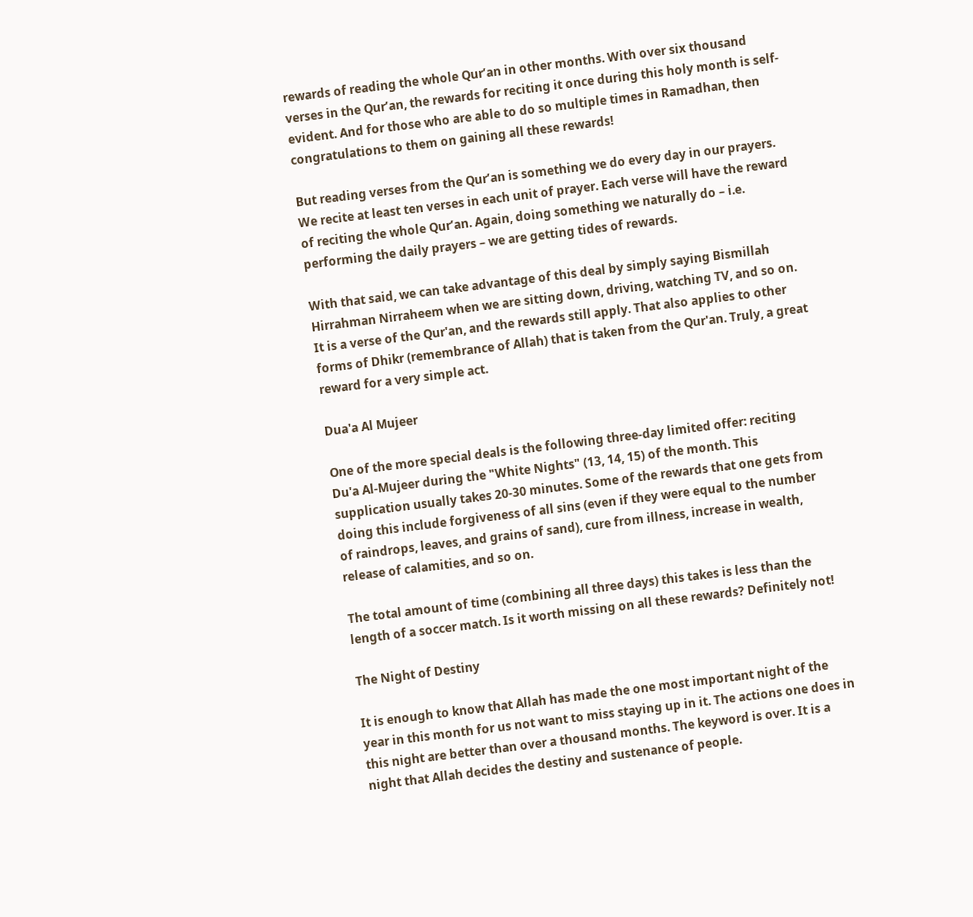rewards of reading the whole Qur’an in other months. With over six thousand verses in the Qur’an, the rewards for reciting it once during this holy month is self-evident. And for those who are able to do so multiple times in Ramadhan, then congratulations to them on gaining all these rewards!

But reading verses from the Qur’an is something we do every day in our prayers. We recite at least ten verses in each unit of prayer. Each verse will have the reward of reciting the whole Qur’an. Again, doing something we naturally do – i.e. performing the daily prayers – we are getting tides of rewards.

With that said, we can take advantage of this deal by simply saying Bismillah Hirrahman Nirraheem when we are sitting down, driving, watching TV, and so on. It is a verse of the Qur'an, and the rewards still apply. That also applies to other forms of Dhikr (remembrance of Allah) that is taken from the Qur'an. Truly, a great reward for a very simple act.

Dua'a Al Mujeer

One of the more special deals is the following three-day limited offer: reciting Du'a Al-Mujeer during the "White Nights" (13, 14, 15) of the month. This supplication usually takes 20-30 minutes. Some of the rewards that one gets from doing this include forgiveness of all sins (even if they were equal to the number of raindrops, leaves, and grains of sand), cure from illness, increase in wealth, release of calamities, and so on.

The total amount of time (combining all three days) this takes is less than the length of a soccer match. Is it worth missing on all these rewards? Definitely not!

The Night of Destiny

It is enough to know that Allah has made the one most important night of the year in this month for us not want to miss staying up in it. The actions one does in this night are better than over a thousand months. The keyword is over. It is a night that Allah decides the destiny and sustenance of people.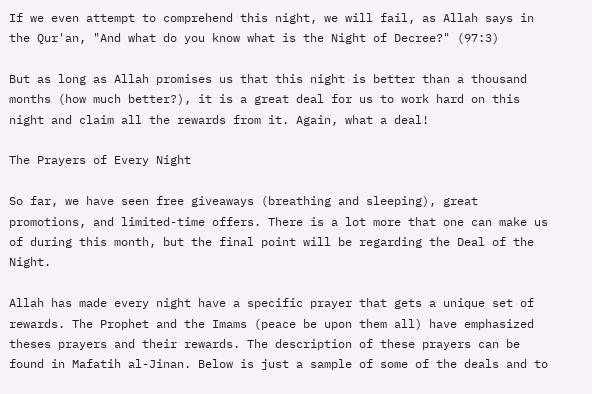If we even attempt to comprehend this night, we will fail, as Allah says in the Qur'an, "And what do you know what is the Night of Decree?" (97:3)

But as long as Allah promises us that this night is better than a thousand months (how much better?), it is a great deal for us to work hard on this night and claim all the rewards from it. Again, what a deal!

The Prayers of Every Night

So far, we have seen free giveaways (breathing and sleeping), great promotions, and limited-time offers. There is a lot more that one can make us of during this month, but the final point will be regarding the Deal of the Night.

Allah has made every night have a specific prayer that gets a unique set of rewards. The Prophet and the Imams (peace be upon them all) have emphasized theses prayers and their rewards. The description of these prayers can be found in Mafatih al-Jinan. Below is just a sample of some of the deals and to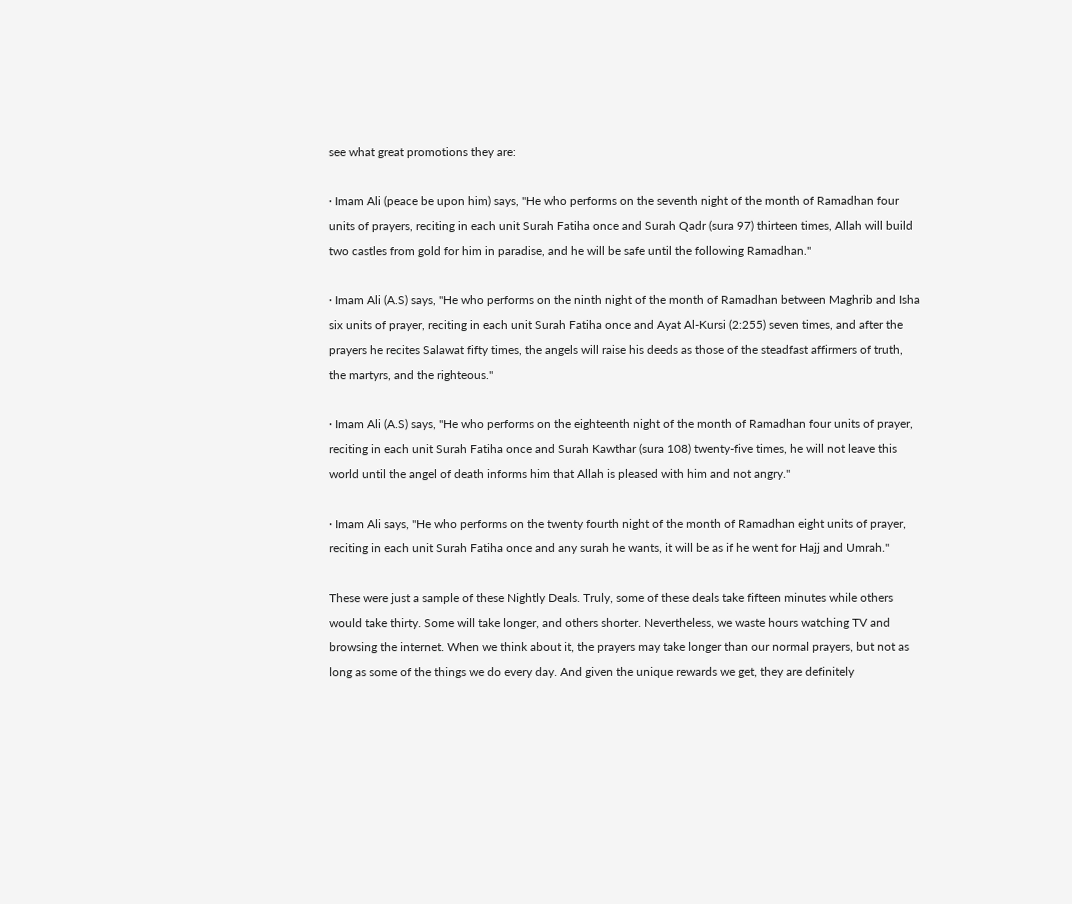see what great promotions they are:

· Imam Ali (peace be upon him) says, "He who performs on the seventh night of the month of Ramadhan four units of prayers, reciting in each unit Surah Fatiha once and Surah Qadr (sura 97) thirteen times, Allah will build two castles from gold for him in paradise, and he will be safe until the following Ramadhan."

· Imam Ali (A.S) says, "He who performs on the ninth night of the month of Ramadhan between Maghrib and Isha six units of prayer, reciting in each unit Surah Fatiha once and Ayat Al-Kursi (2:255) seven times, and after the prayers he recites Salawat fifty times, the angels will raise his deeds as those of the steadfast affirmers of truth, the martyrs, and the righteous."

· Imam Ali (A.S) says, "He who performs on the eighteenth night of the month of Ramadhan four units of prayer, reciting in each unit Surah Fatiha once and Surah Kawthar (sura 108) twenty-five times, he will not leave this world until the angel of death informs him that Allah is pleased with him and not angry."

· Imam Ali says, "He who performs on the twenty fourth night of the month of Ramadhan eight units of prayer, reciting in each unit Surah Fatiha once and any surah he wants, it will be as if he went for Hajj and Umrah."

These were just a sample of these Nightly Deals. Truly, some of these deals take fifteen minutes while others would take thirty. Some will take longer, and others shorter. Nevertheless, we waste hours watching TV and browsing the internet. When we think about it, the prayers may take longer than our normal prayers, but not as long as some of the things we do every day. And given the unique rewards we get, they are definitely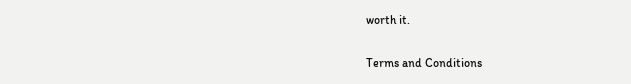worth it.

Terms and Conditions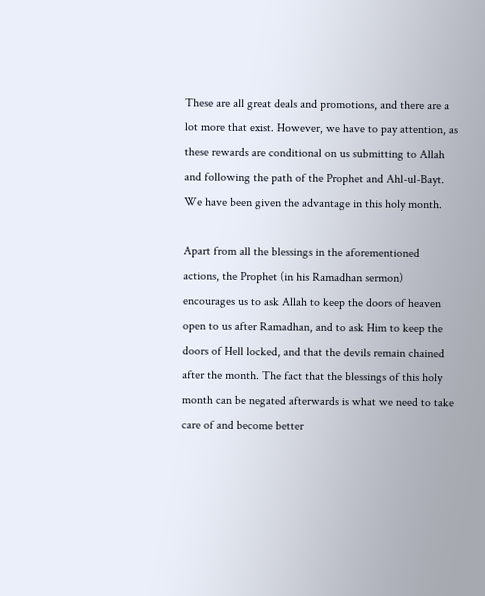These are all great deals and promotions, and there are a lot more that exist. However, we have to pay attention, as these rewards are conditional on us submitting to Allah and following the path of the Prophet and Ahl-ul-Bayt. We have been given the advantage in this holy month.

Apart from all the blessings in the aforementioned actions, the Prophet (in his Ramadhan sermon) encourages us to ask Allah to keep the doors of heaven open to us after Ramadhan, and to ask Him to keep the doors of Hell locked, and that the devils remain chained after the month. The fact that the blessings of this holy month can be negated afterwards is what we need to take care of and become better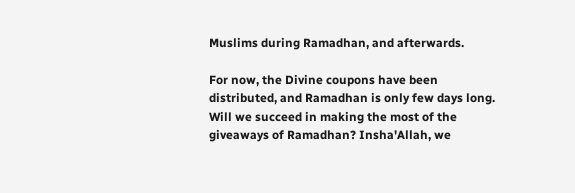Muslims during Ramadhan, and afterwards.

For now, the Divine coupons have been distributed, and Ramadhan is only few days long. Will we succeed in making the most of the giveaways of Ramadhan? Insha'Allah, we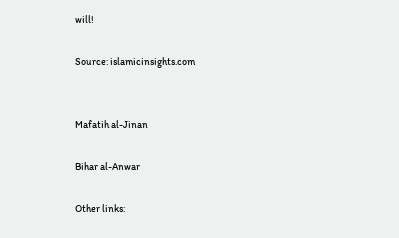will!

Source: islamicinsights.com


Mafatih al-Jinan

Bihar al-Anwar

Other links: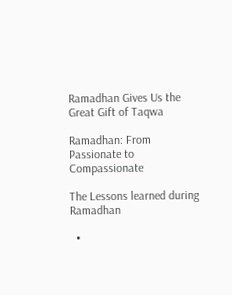Ramadhan Gives Us the Great Gift of Taqwa

Ramadhan: From Passionate to Compassionate

The Lessons learned during Ramadhan

  •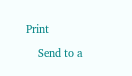Print

    Send to a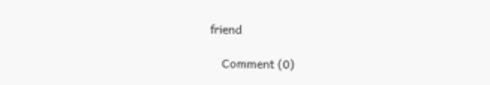friend

    Comment (0)